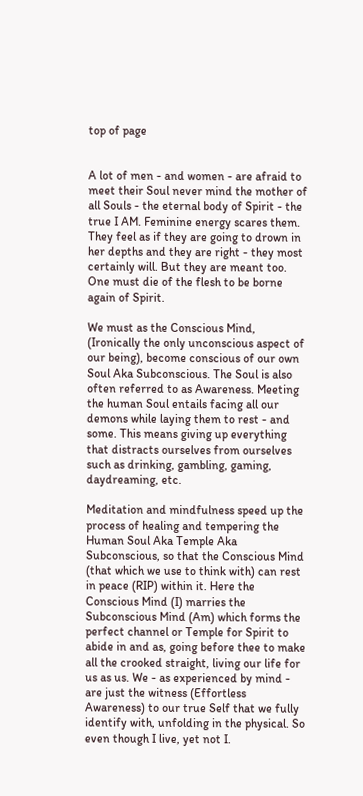top of page


A lot of men - and women - are afraid to meet their Soul never mind the mother of all Souls - the eternal body of Spirit - the true I AM. Feminine energy scares them. They feel as if they are going to drown in her depths and they are right - they most certainly will. But they are meant too. One must die of the flesh to be borne again of Spirit.

We must as the Conscious Mind, (Ironically the only unconscious aspect of our being), become conscious of our own Soul Aka Subconscious. The Soul is also often referred to as Awareness. Meeting the human Soul entails facing all our demons while laying them to rest - and some. This means giving up everything that distracts ourselves from ourselves such as drinking, gambling, gaming, daydreaming, etc.

Meditation and mindfulness speed up the process of healing and tempering the Human Soul Aka Temple Aka Subconscious, so that the Conscious Mind (that which we use to think with) can rest in peace (RIP) within it. Here the Conscious Mind (I) marries the Subconscious Mind (Am) which forms the perfect channel or Temple for Spirit to abide in and as, going before thee to make all the crooked straight, living our life for us as us. We - as experienced by mind - are just the witness (Effortless Awareness) to our true Self that we fully identify with, unfolding in the physical. So even though I live, yet not I.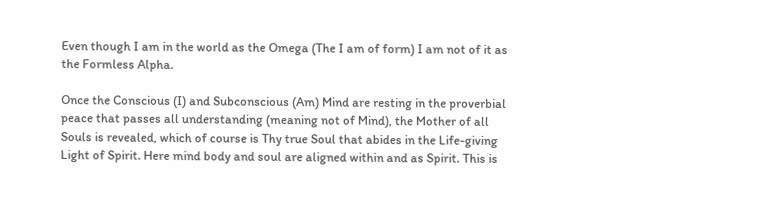Even though I am in the world as the Omega (The I am of form) I am not of it as the Formless Alpha.

Once the Conscious (I) and Subconscious (Am) Mind are resting in the proverbial peace that passes all understanding (meaning not of Mind), the Mother of all Souls is revealed, which of course is Thy true Soul that abides in the Life-giving Light of Spirit. Here mind body and soul are aligned within and as Spirit. This is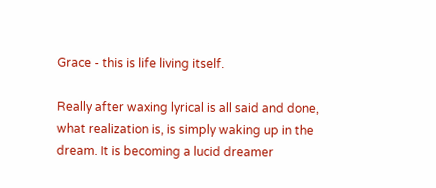Grace - this is life living itself.

Really after waxing lyrical is all said and done, what realization is, is simply waking up in the dream. It is becoming a lucid dreamer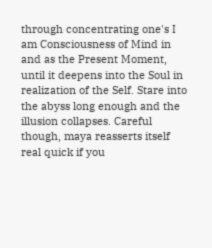through concentrating one's I am Consciousness of Mind in and as the Present Moment, until it deepens into the Soul in realization of the Self. Stare into the abyss long enough and the illusion collapses. Careful though, maya reasserts itself real quick if you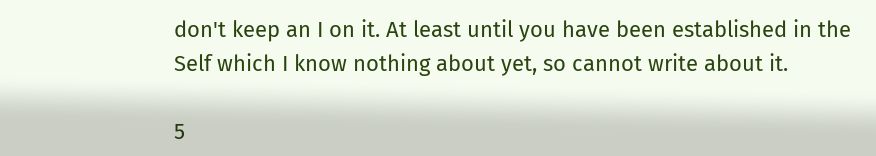don't keep an I on it. At least until you have been established in the Self which I know nothing about yet, so cannot write about it.

5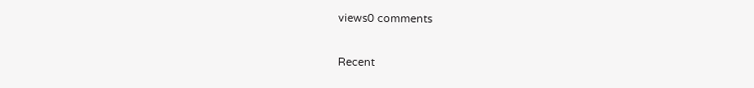views0 comments

Recent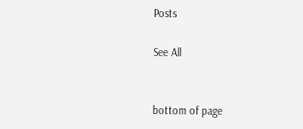Posts

See All


bottom of page